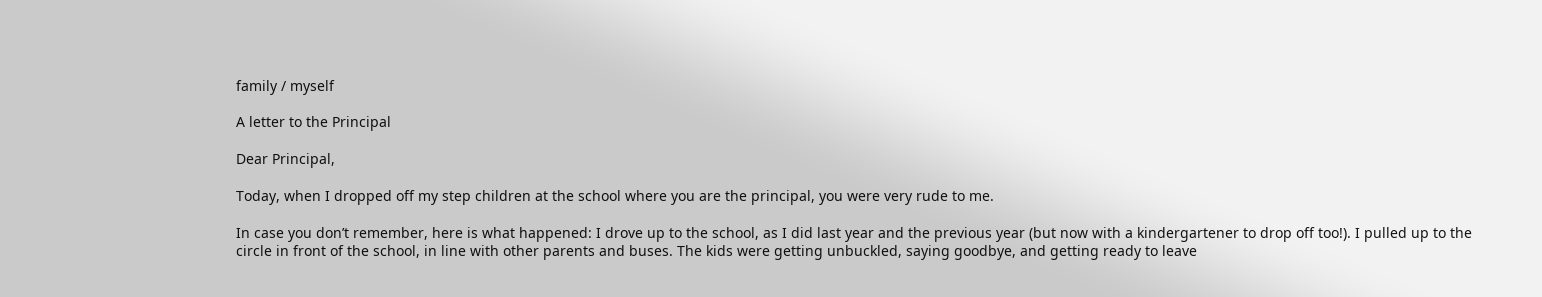family / myself

A letter to the Principal

Dear Principal,

Today, when I dropped off my step children at the school where you are the principal, you were very rude to me.

In case you don’t remember, here is what happened: I drove up to the school, as I did last year and the previous year (but now with a kindergartener to drop off too!). I pulled up to the circle in front of the school, in line with other parents and buses. The kids were getting unbuckled, saying goodbye, and getting ready to leave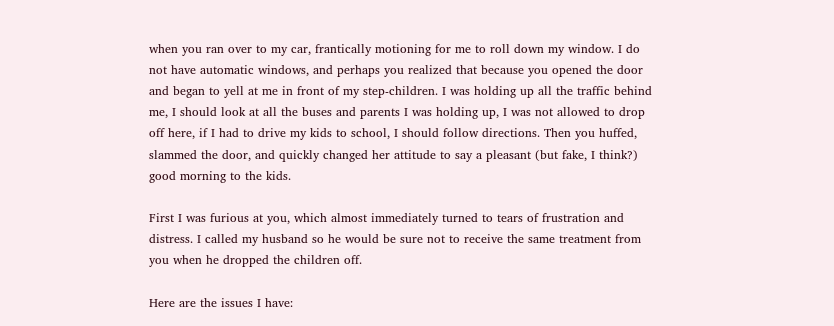when you ran over to my car, frantically motioning for me to roll down my window. I do not have automatic windows, and perhaps you realized that because you opened the door and began to yell at me in front of my step-children. I was holding up all the traffic behind me, I should look at all the buses and parents I was holding up, I was not allowed to drop off here, if I had to drive my kids to school, I should follow directions. Then you huffed, slammed the door, and quickly changed her attitude to say a pleasant (but fake, I think?) good morning to the kids.

First I was furious at you, which almost immediately turned to tears of frustration and distress. I called my husband so he would be sure not to receive the same treatment from you when he dropped the children off.

Here are the issues I have: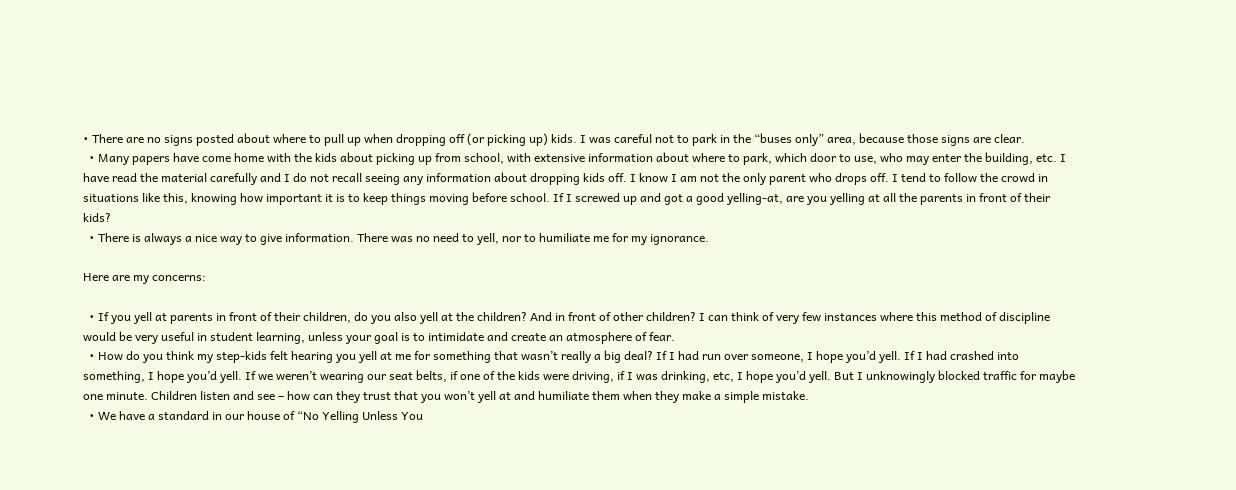• There are no signs posted about where to pull up when dropping off (or picking up) kids. I was careful not to park in the “buses only” area, because those signs are clear.
  • Many papers have come home with the kids about picking up from school, with extensive information about where to park, which door to use, who may enter the building, etc. I have read the material carefully and I do not recall seeing any information about dropping kids off. I know I am not the only parent who drops off. I tend to follow the crowd in situations like this, knowing how important it is to keep things moving before school. If I screwed up and got a good yelling-at, are you yelling at all the parents in front of their kids?
  • There is always a nice way to give information. There was no need to yell, nor to humiliate me for my ignorance.

Here are my concerns:

  • If you yell at parents in front of their children, do you also yell at the children? And in front of other children? I can think of very few instances where this method of discipline would be very useful in student learning, unless your goal is to intimidate and create an atmosphere of fear.
  • How do you think my step-kids felt hearing you yell at me for something that wasn’t really a big deal? If I had run over someone, I hope you’d yell. If I had crashed into something, I hope you’d yell. If we weren’t wearing our seat belts, if one of the kids were driving, if I was drinking, etc, I hope you’d yell. But I unknowingly blocked traffic for maybe one minute. Children listen and see – how can they trust that you won’t yell at and humiliate them when they make a simple mistake.
  • We have a standard in our house of “No Yelling Unless You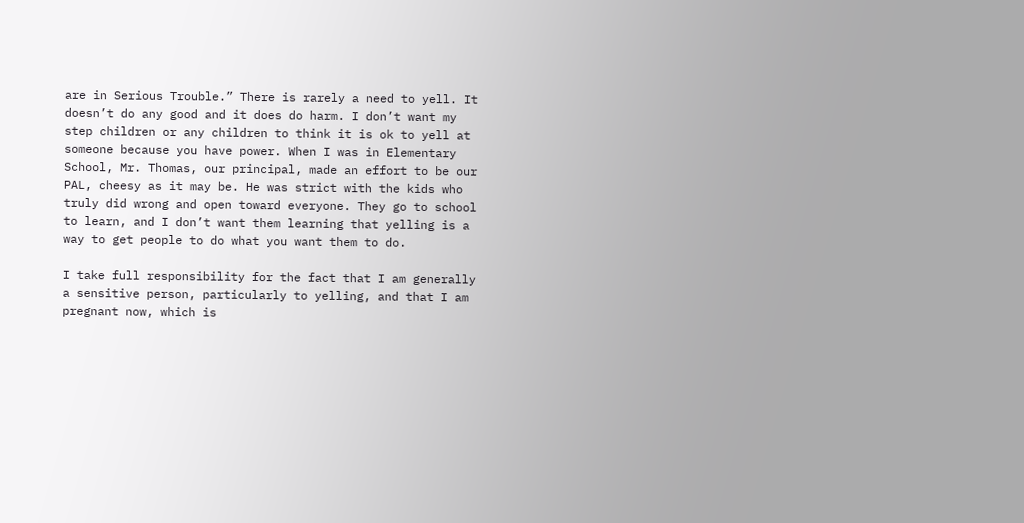are in Serious Trouble.” There is rarely a need to yell. It doesn’t do any good and it does do harm. I don’t want my step children or any children to think it is ok to yell at someone because you have power. When I was in Elementary School, Mr. Thomas, our principal, made an effort to be our PAL, cheesy as it may be. He was strict with the kids who truly did wrong and open toward everyone. They go to school to learn, and I don’t want them learning that yelling is a way to get people to do what you want them to do.

I take full responsibility for the fact that I am generally a sensitive person, particularly to yelling, and that I am pregnant now, which is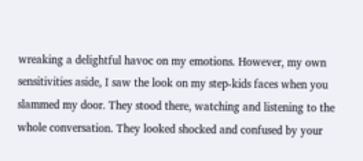wreaking a delightful havoc on my emotions. However, my own sensitivities aside, I saw the look on my step-kids faces when you slammed my door. They stood there, watching and listening to the whole conversation. They looked shocked and confused by your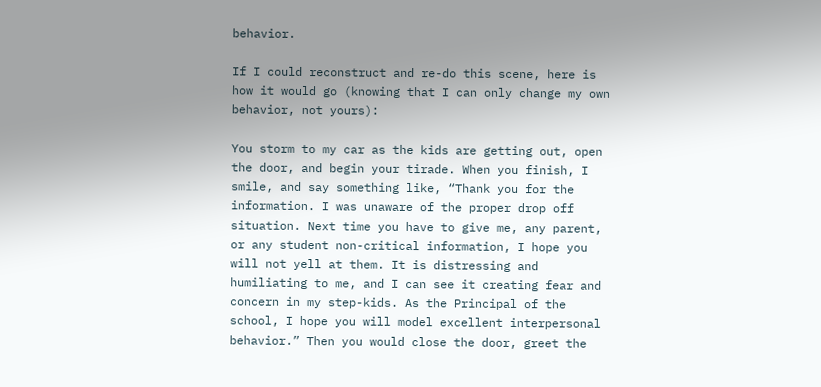behavior.

If I could reconstruct and re-do this scene, here is how it would go (knowing that I can only change my own behavior, not yours):

You storm to my car as the kids are getting out, open the door, and begin your tirade. When you finish, I smile, and say something like, “Thank you for the information. I was unaware of the proper drop off situation. Next time you have to give me, any parent, or any student non-critical information, I hope you will not yell at them. It is distressing and humiliating to me, and I can see it creating fear and concern in my step-kids. As the Principal of the school, I hope you will model excellent interpersonal behavior.” Then you would close the door, greet the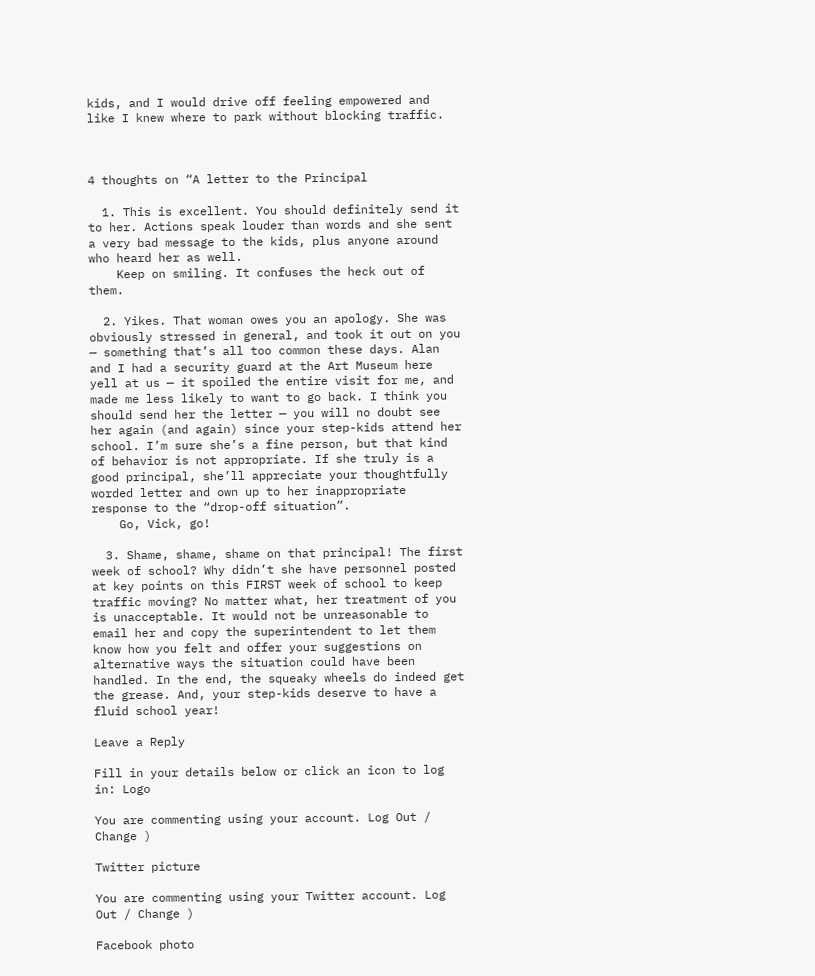kids, and I would drive off feeling empowered and like I knew where to park without blocking traffic.



4 thoughts on “A letter to the Principal

  1. This is excellent. You should definitely send it to her. Actions speak louder than words and she sent a very bad message to the kids, plus anyone around who heard her as well.
    Keep on smiling. It confuses the heck out of them.

  2. Yikes. That woman owes you an apology. She was obviously stressed in general, and took it out on you — something that’s all too common these days. Alan and I had a security guard at the Art Museum here yell at us — it spoiled the entire visit for me, and made me less likely to want to go back. I think you should send her the letter — you will no doubt see her again (and again) since your step-kids attend her school. I’m sure she’s a fine person, but that kind of behavior is not appropriate. If she truly is a good principal, she’ll appreciate your thoughtfully worded letter and own up to her inappropriate response to the “drop-off situation”.
    Go, Vick, go!

  3. Shame, shame, shame on that principal! The first week of school? Why didn’t she have personnel posted at key points on this FIRST week of school to keep traffic moving? No matter what, her treatment of you is unacceptable. It would not be unreasonable to email her and copy the superintendent to let them know how you felt and offer your suggestions on alternative ways the situation could have been handled. In the end, the squeaky wheels do indeed get the grease. And, your step-kids deserve to have a fluid school year!

Leave a Reply

Fill in your details below or click an icon to log in: Logo

You are commenting using your account. Log Out / Change )

Twitter picture

You are commenting using your Twitter account. Log Out / Change )

Facebook photo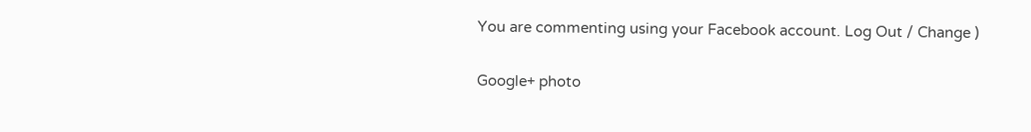You are commenting using your Facebook account. Log Out / Change )

Google+ photo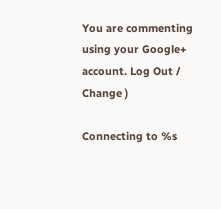You are commenting using your Google+ account. Log Out / Change )

Connecting to %s